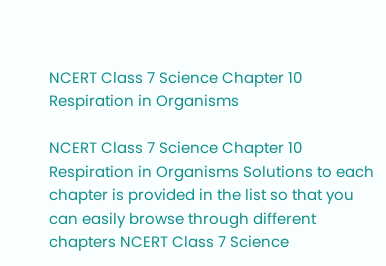NCERT Class 7 Science Chapter 10 Respiration in Organisms

NCERT Class 7 Science Chapter 10 Respiration in Organisms Solutions to each chapter is provided in the list so that you can easily browse through different chapters NCERT Class 7 Science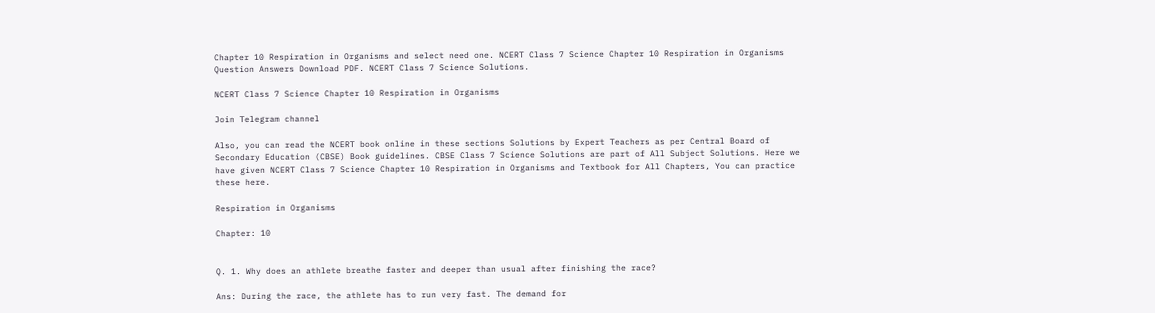Chapter 10 Respiration in Organisms and select need one. NCERT Class 7 Science Chapter 10 Respiration in Organisms Question Answers Download PDF. NCERT Class 7 Science Solutions.

NCERT Class 7 Science Chapter 10 Respiration in Organisms

Join Telegram channel

Also, you can read the NCERT book online in these sections Solutions by Expert Teachers as per Central Board of Secondary Education (CBSE) Book guidelines. CBSE Class 7 Science Solutions are part of All Subject Solutions. Here we have given NCERT Class 7 Science Chapter 10 Respiration in Organisms and Textbook for All Chapters, You can practice these here.

Respiration in Organisms

Chapter: 10


Q. 1. Why does an athlete breathe faster and deeper than usual after finishing the race?

Ans: During the race, the athlete has to run very fast. The demand for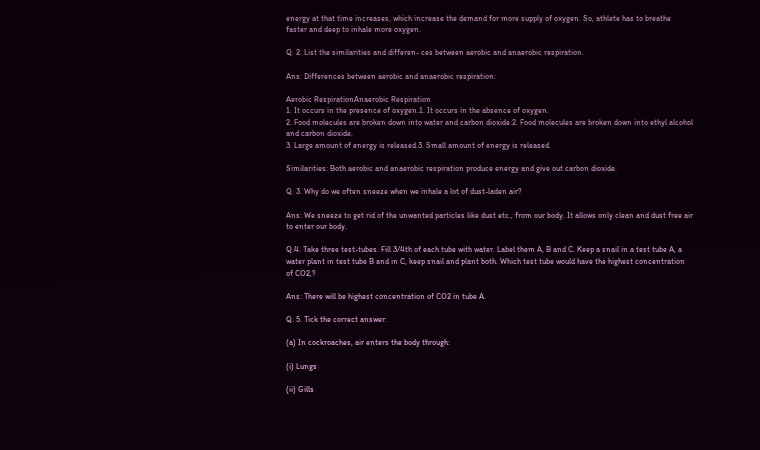energy at that time increases, which increase the demand for more supply of oxygen. So, athlete has to breathe faster and deep to inhale more oxygen.

Q. 2. List the similarities and differen- ces between aerobic and anaerobic respiration.

Ans: Differences between aerobic and anaerobic respiration:

Aerobic RespirationAnaerobic Respiration
1. It occurs in the presence of oxygen.1. It occurs in the absence of oxygen.
2. Food molecules are broken down into water and carbon dioxide.2. Food molecules are broken down into ethyl alcohol and carbon dioxide.
3. Large amount of energy is released.3. Small amount of energy is released.

Similarities: Both aerobic and anaerobic respiration produce energy and give out carbon dioxide.

Q. 3. Why do we often sneeze when we inhale a lot of dust-laden air?

Ans: We sneeze to get rid of the unwanted particles like dust etc., from our body. It allows only clean and dust free air to enter our body.

Q.4. Take three test-tubes. Fill 3/4th of each tube with water. Label them A, B and C. Keep a snail in a test tube A, a water plant in test tube B and in C, keep snail and plant both. Which test tube would have the highest concentration of CO2,?

Ans: There will be highest concentration of CO2 in tube A.

Q. 5. Tick the correct answer:

(a) In cockroaches, air enters the body through:

(i) Lungs

(ii) Gills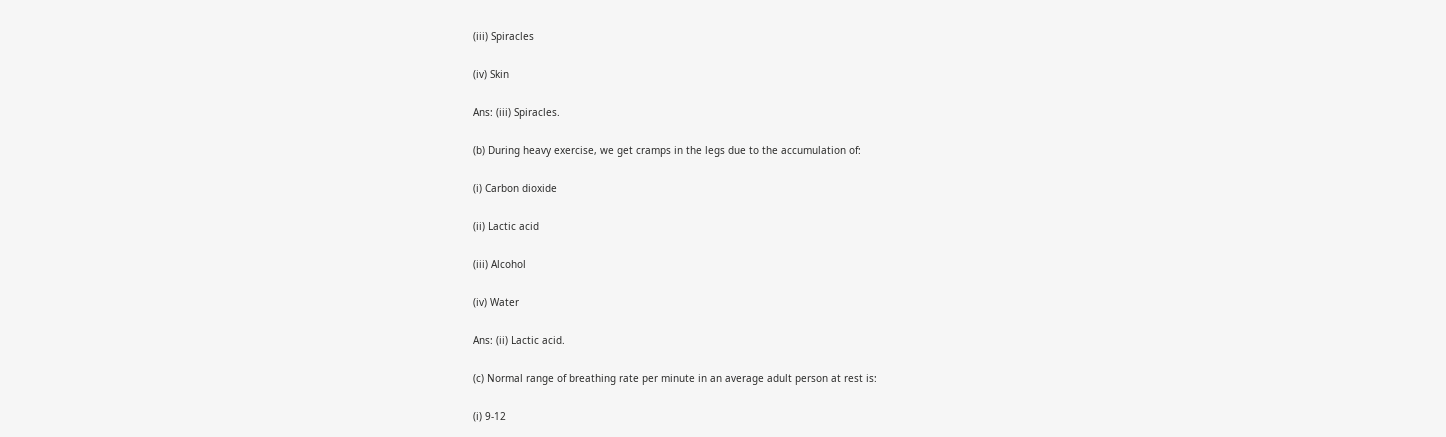(iii) Spiracles

(iv) Skin

Ans: (iii) Spiracles.

(b) During heavy exercise, we get cramps in the legs due to the accumulation of:

(i) Carbon dioxide

(ii) Lactic acid

(iii) Alcohol

(iv) Water

Ans: (ii) Lactic acid.

(c) Normal range of breathing rate per minute in an average adult person at rest is:

(i) 9-12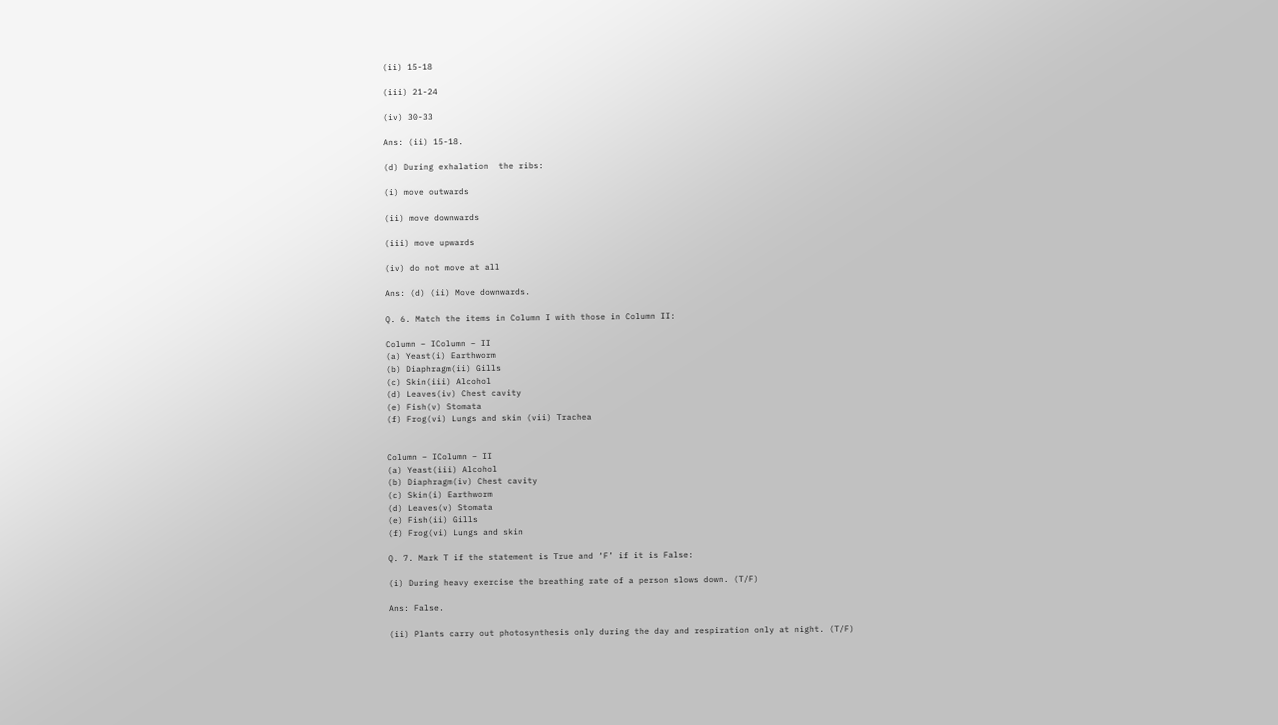(ii) 15-18

(iii) 21-24

(iv) 30-33

Ans: (ii) 15-18.

(d) During exhalation  the ribs:

(i) move outwards

(ii) move downwards

(iii) move upwards

(iv) do not move at all

Ans: (d) (ii) Move downwards.

Q. 6. Match the items in Column I with those in Column II:

Column – IColumn – II
(a) Yeast(i) Earthworm
(b) Diaphragm(ii) Gills
(c) Skin(iii) Alcohol
(d) Leaves(iv) Chest cavity
(e) Fish(v) Stomata
(f) Frog(vi) Lungs and skin (vii) Trachea


Column – IColumn – II
(a) Yeast(iii) Alcohol
(b) Diaphragm(iv) Chest cavity
(c) Skin(i) Earthworm
(d) Leaves(v) Stomata
(e) Fish(ii) Gills
(f) Frog(vi) Lungs and skin

Q. 7. Mark T if the statement is True and ‘F’ if it is False:

(i) During heavy exercise the breathing rate of a person slows down. (T/F)

Ans: False.

(ii) Plants carry out photosynthesis only during the day and respiration only at night. (T/F)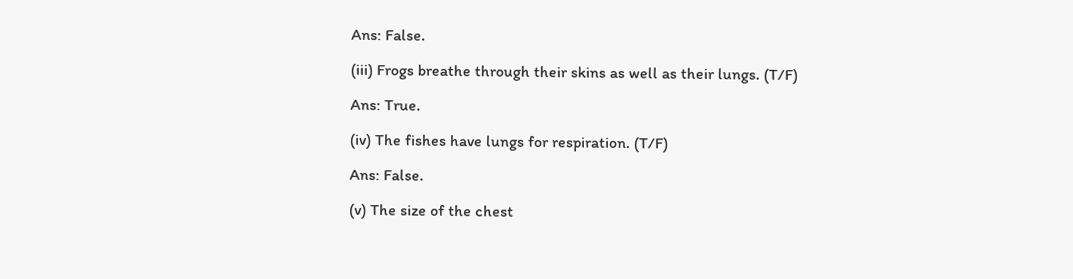Ans: False.

(iii) Frogs breathe through their skins as well as their lungs. (T/F)

Ans: True.

(iv) The fishes have lungs for respiration. (T/F)

Ans: False.

(v) The size of the chest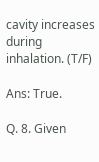cavity increases during inhalation. (T/F)

Ans: True.

Q. 8. Given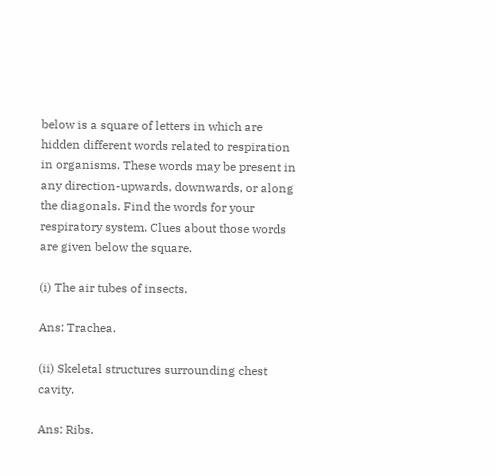below is a square of letters in which are hidden different words related to respiration in organisms. These words may be present in any direction-upwards, downwards, or along the diagonals. Find the words for your respiratory system. Clues about those words are given below the square.

(i) The air tubes of insects.

Ans: Trachea.

(ii) Skeletal structures surrounding chest cavity.

Ans: Ribs.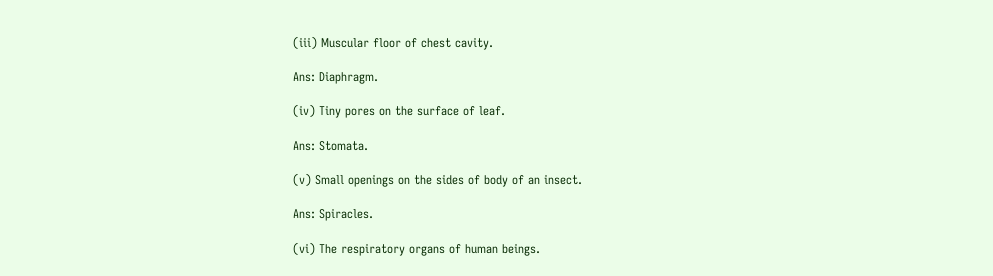(iii) Muscular floor of chest cavity.

Ans: Diaphragm.

(iv) Tiny pores on the surface of leaf.

Ans: Stomata.

(v) Small openings on the sides of body of an insect.

Ans: Spiracles.

(vi) The respiratory organs of human beings.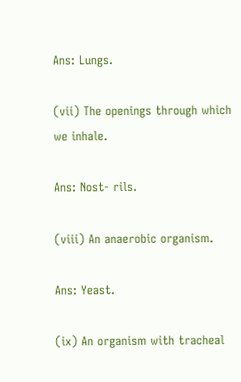Ans: Lungs.

(vii) The openings through which we inhale.

Ans: Nost- rils.

(viii) An anaerobic organism.

Ans: Yeast.

(ix) An organism with tracheal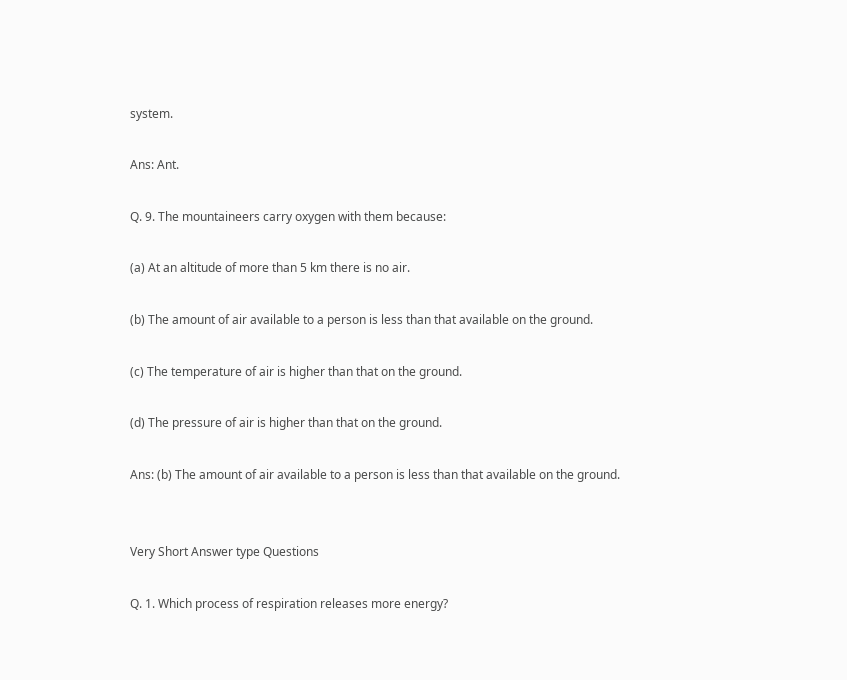system.

Ans: Ant.

Q. 9. The mountaineers carry oxygen with them because:

(a) At an altitude of more than 5 km there is no air.

(b) The amount of air available to a person is less than that available on the ground.

(c) The temperature of air is higher than that on the ground.

(d) The pressure of air is higher than that on the ground.

Ans: (b) The amount of air available to a person is less than that available on the ground.


Very Short Answer type Questions

Q. 1. Which process of respiration releases more energy?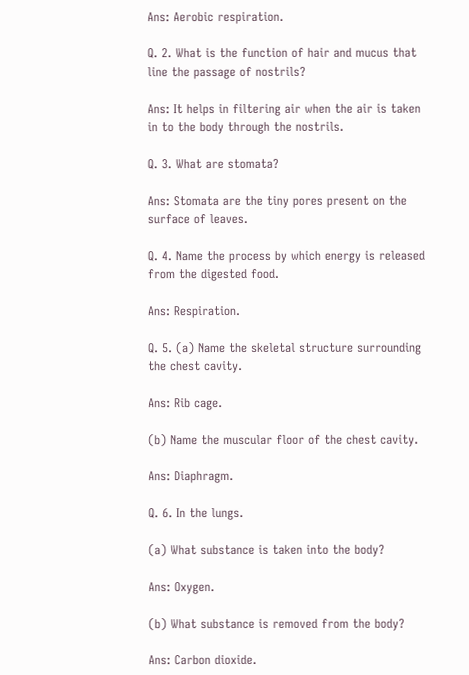Ans: Aerobic respiration.

Q. 2. What is the function of hair and mucus that line the passage of nostrils?

Ans: It helps in filtering air when the air is taken in to the body through the nostrils.

Q. 3. What are stomata?

Ans: Stomata are the tiny pores present on the surface of leaves.

Q. 4. Name the process by which energy is released from the digested food.

Ans: Respiration.

Q. 5. (a) Name the skeletal structure surrounding the chest cavity.

Ans: Rib cage.

(b) Name the muscular floor of the chest cavity.

Ans: Diaphragm.

Q. 6. In the lungs.

(a) What substance is taken into the body?

Ans: Oxygen.

(b) What substance is removed from the body?

Ans: Carbon dioxide.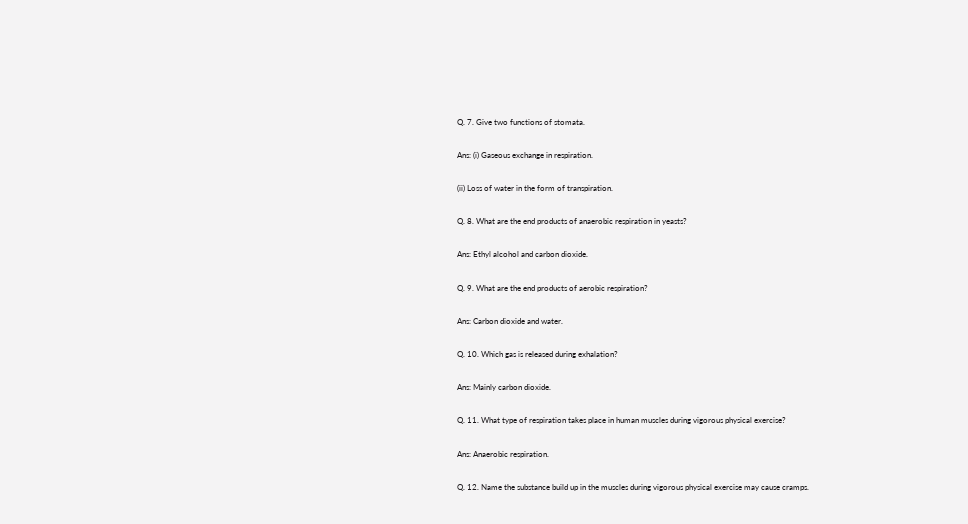Q. 7. Give two functions of stomata.

Ans: (i) Gaseous exchange in respiration.

(ii) Loss of water in the form of transpiration.

Q. 8. What are the end products of anaerobic respiration in yeasts?

Ans: Ethyl alcohol and carbon dioxide.

Q. 9. What are the end products of aerobic respiration?

Ans: Carbon dioxide and water.

Q. 10. Which gas is released during exhalation?

Ans: Mainly carbon dioxide.

Q. 11. What type of respiration takes place in human muscles during vigorous physical exercise?

Ans: Anaerobic respiration.

Q. 12. Name the substance build up in the muscles during vigorous physical exercise may cause cramps.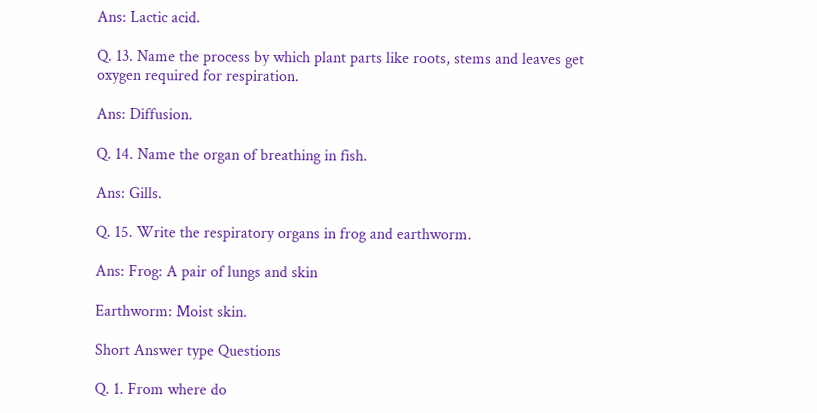Ans: Lactic acid.

Q. 13. Name the process by which plant parts like roots, stems and leaves get oxygen required for respiration.

Ans: Diffusion.

Q. 14. Name the organ of breathing in fish.

Ans: Gills.

Q. 15. Write the respiratory organs in frog and earthworm.

Ans: Frog: A pair of lungs and skin

Earthworm: Moist skin.

Short Answer type Questions

Q. 1. From where do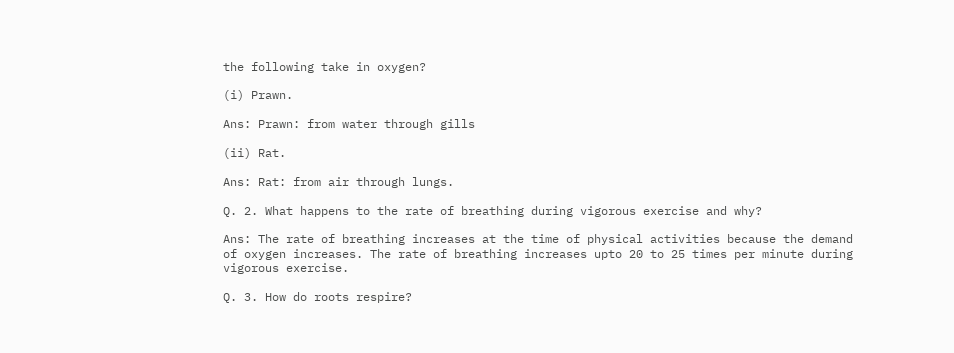the following take in oxygen?

(i) Prawn.

Ans: Prawn: from water through gills

(ii) Rat.

Ans: Rat: from air through lungs.

Q. 2. What happens to the rate of breathing during vigorous exercise and why?

Ans: The rate of breathing increases at the time of physical activities because the demand of oxygen increases. The rate of breathing increases upto 20 to 25 times per minute during vigorous exercise.

Q. 3. How do roots respire?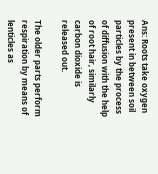Ans: Roots take oxygen present in between soil particles by the process of diffusion with the help of root hair, similarly carbon dioxide is released out.

The older parts perform respiration by means of lenticles as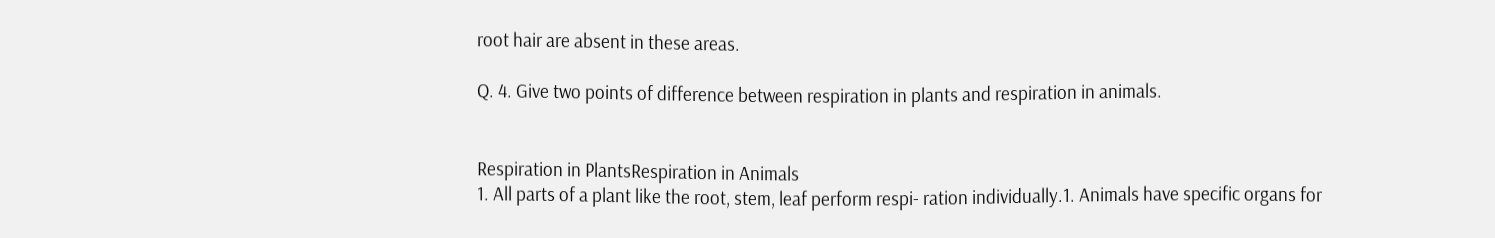root hair are absent in these areas.

Q. 4. Give two points of difference between respiration in plants and respiration in animals.


Respiration in PlantsRespiration in Animals
1. All parts of a plant like the root, stem, leaf perform respi- ration individually.1. Animals have specific organs for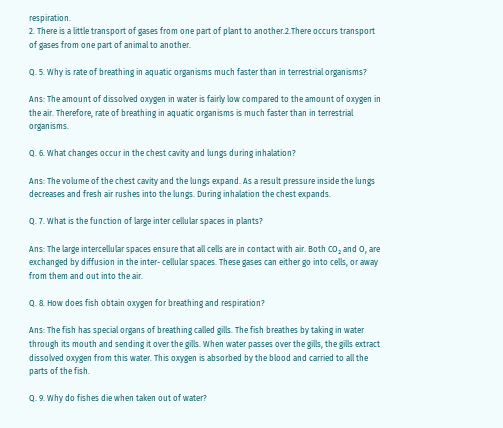respiration.
2. There is a little transport of gases from one part of plant to another.2.There occurs transport of gases from one part of animal to another.

Q. 5. Why is rate of breathing in aquatic organisms much faster than in terrestrial organisms?

Ans: The amount of dissolved oxygen in water is fairly low compared to the amount of oxygen in the air. Therefore, rate of breathing in aquatic organisms is much faster than in terrestrial organisms.

Q. 6. What changes occur in the chest cavity and lungs during inhalation?

Ans: The volume of the chest cavity and the lungs expand. As a result pressure inside the lungs decreases and fresh air rushes into the lungs. During inhalation the chest expands.

Q. 7. What is the function of large inter cellular spaces in plants?

Ans: The large intercellular spaces ensure that all cells are in contact with air. Both CO₂ and O, are exchanged by diffusion in the inter- cellular spaces. These gases can either go into cells, or away from them and out into the air.

Q. 8. How does fish obtain oxygen for breathing and respiration?

Ans: The fish has special organs of breathing called gills. The fish breathes by taking in water through its mouth and sending it over the gills. When water passes over the gills, the gills extract dissolved oxygen from this water. This oxygen is absorbed by the blood and carried to all the parts of the fish.

Q. 9. Why do fishes die when taken out of water?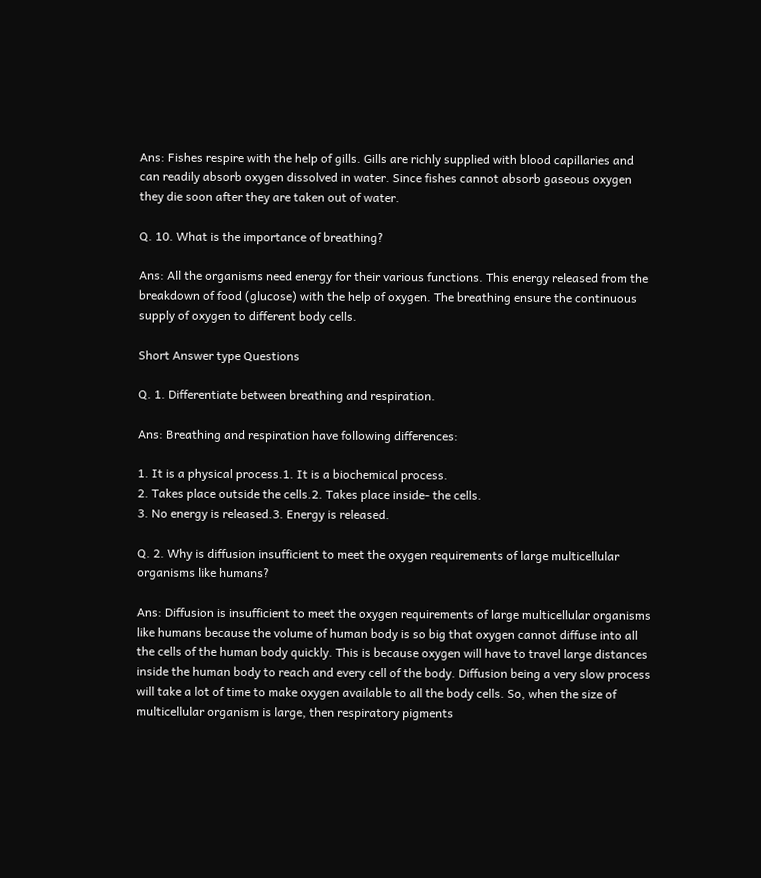Ans: Fishes respire with the help of gills. Gills are richly supplied with blood capillaries and can readily absorb oxygen dissolved in water. Since fishes cannot absorb gaseous oxygen they die soon after they are taken out of water.

Q. 10. What is the importance of breathing?

Ans: All the organisms need energy for their various functions. This energy released from the breakdown of food (glucose) with the help of oxygen. The breathing ensure the continuous supply of oxygen to different body cells.

Short Answer type Questions

Q. 1. Differentiate between breathing and respiration.

Ans: Breathing and respiration have following differences:

1. It is a physical process.1. It is a biochemical process.
2. Takes place outside the cells.2. Takes place inside- the cells.
3. No energy is released.3. Energy is released.

Q. 2. Why is diffusion insufficient to meet the oxygen requirements of large multicellular organisms like humans?

Ans: Diffusion is insufficient to meet the oxygen requirements of large multicellular organisms like humans because the volume of human body is so big that oxygen cannot diffuse into all the cells of the human body quickly. This is because oxygen will have to travel large distances inside the human body to reach and every cell of the body. Diffusion being a very slow process will take a lot of time to make oxygen available to all the body cells. So, when the size of multicellular organism is large, then respiratory pigments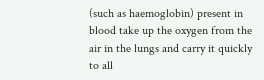(such as haemoglobin) present in blood take up the oxygen from the air in the lungs and carry it quickly to all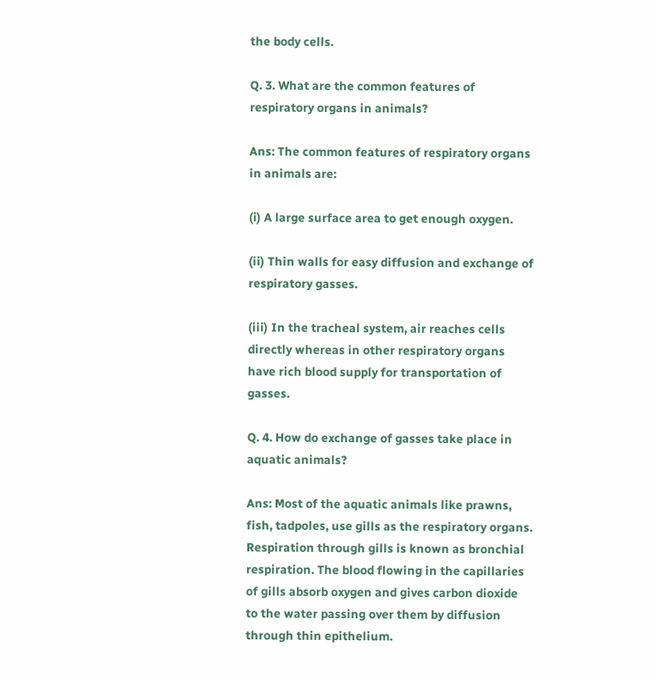the body cells.

Q. 3. What are the common features of respiratory organs in animals?

Ans: The common features of respiratory organs in animals are:

(i) A large surface area to get enough oxygen.

(ii) Thin walls for easy diffusion and exchange of respiratory gasses.

(iii) In the tracheal system, air reaches cells directly whereas in other respiratory organs have rich blood supply for transportation of gasses.

Q. 4. How do exchange of gasses take place in aquatic animals?

Ans: Most of the aquatic animals like prawns, fish, tadpoles, use gills as the respiratory organs. Respiration through gills is known as bronchial respiration. The blood flowing in the capillaries of gills absorb oxygen and gives carbon dioxide to the water passing over them by diffusion through thin epithelium.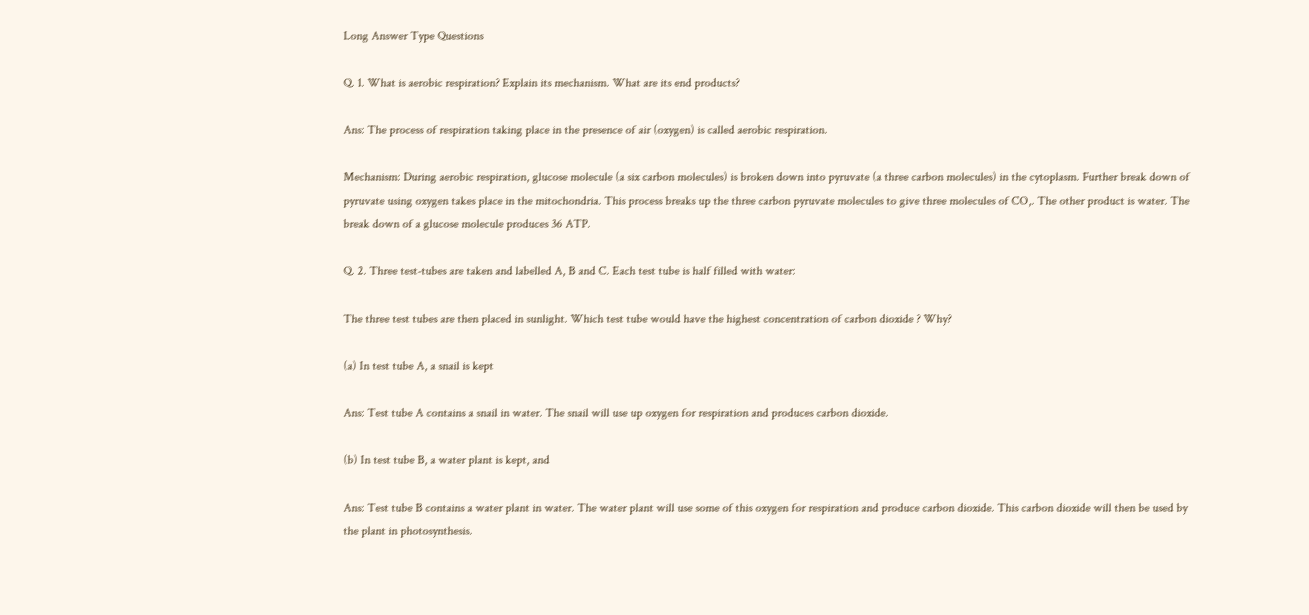Long Answer Type Questions

Q. 1. What is aerobic respiration? Explain its mechanism. What are its end products?

Ans: The process of respiration taking place in the presence of air (oxygen) is called aerobic respiration.

Mechanism: During aerobic respiration, glucose molecule (a six carbon molecules) is broken down into pyruvate (a three carbon molecules) in the cytoplasm. Further break down of pyruvate using oxygen takes place in the mitochondria. This process breaks up the three carbon pyruvate molecules to give three molecules of CO,. The other product is water. The break down of a glucose molecule produces 36 ATP.

Q. 2. Three test-tubes are taken and labelled A, B and C. Each test tube is half filled with water:

The three test tubes are then placed in sunlight. Which test tube would have the highest concentration of carbon dioxide ? Why?

(a) In test tube A, a snail is kept

Ans: Test tube A contains a snail in water. The snail will use up oxygen for respiration and produces carbon dioxide.

(b) In test tube B, a water plant is kept, and

Ans: Test tube B contains a water plant in water. The water plant will use some of this oxygen for respiration and produce carbon dioxide. This carbon dioxide will then be used by the plant in photosynthesis.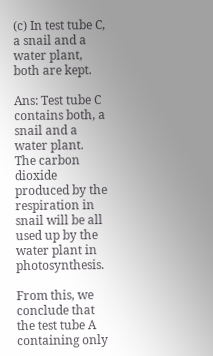(c) In test tube C, a snail and a water plant, both are kept.

Ans: Test tube C contains both, a snail and a water plant. The carbon dioxide produced by the respiration in snail will be all used up by the water plant in photosynthesis.

From this, we conclude that the test tube A containing only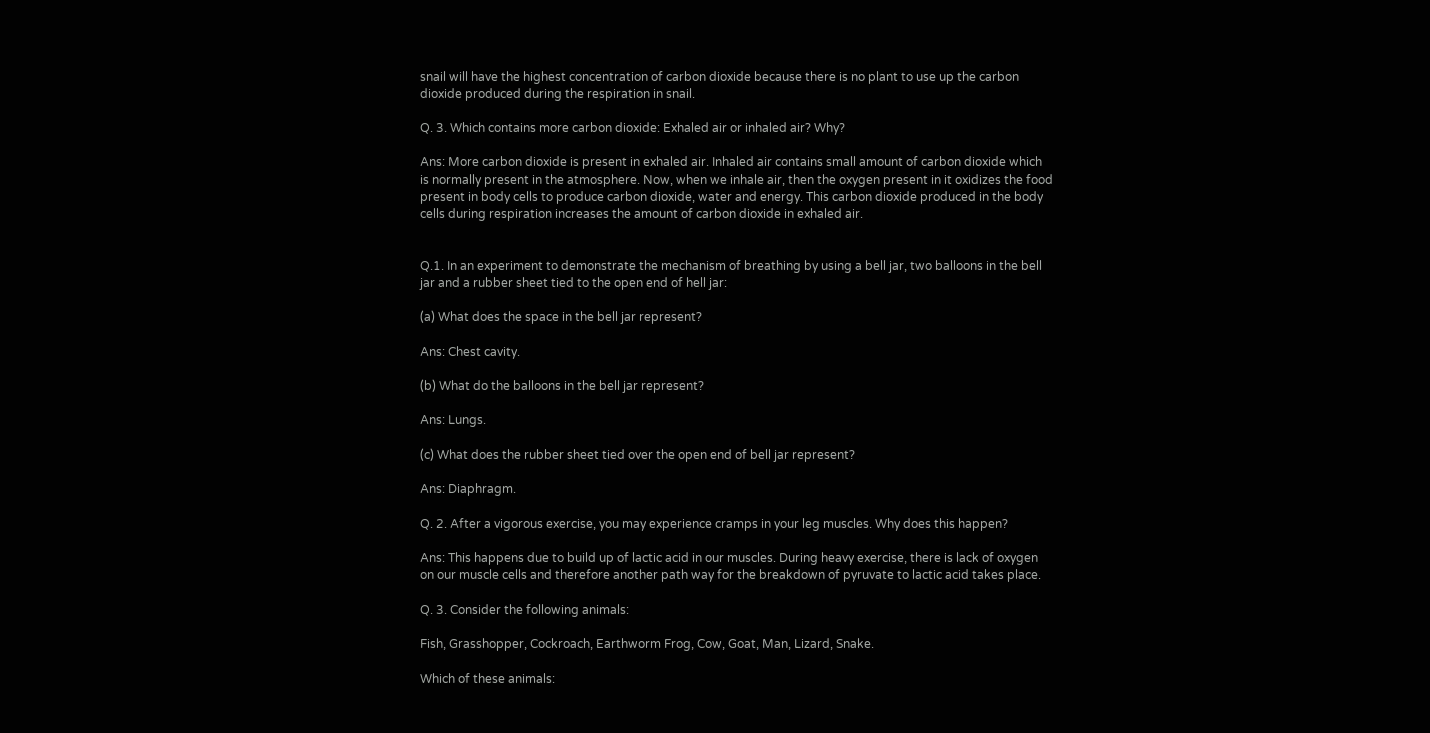snail will have the highest concentration of carbon dioxide because there is no plant to use up the carbon dioxide produced during the respiration in snail.

Q. 3. Which contains more carbon dioxide: Exhaled air or inhaled air? Why?

Ans: More carbon dioxide is present in exhaled air. Inhaled air contains small amount of carbon dioxide which is normally present in the atmosphere. Now, when we inhale air, then the oxygen present in it oxidizes the food present in body cells to produce carbon dioxide, water and energy. This carbon dioxide produced in the body cells during respiration increases the amount of carbon dioxide in exhaled air.


Q.1. In an experiment to demonstrate the mechanism of breathing by using a bell jar, two balloons in the bell jar and a rubber sheet tied to the open end of hell jar:

(a) What does the space in the bell jar represent?

Ans: Chest cavity.

(b) What do the balloons in the bell jar represent?

Ans: Lungs.

(c) What does the rubber sheet tied over the open end of bell jar represent?

Ans: Diaphragm.

Q. 2. After a vigorous exercise, you may experience cramps in your leg muscles. Why does this happen?

Ans: This happens due to build up of lactic acid in our muscles. During heavy exercise, there is lack of oxygen on our muscle cells and therefore another path way for the breakdown of pyruvate to lactic acid takes place.

Q. 3. Consider the following animals:

Fish, Grasshopper, Cockroach, Earthworm Frog, Cow, Goat, Man, Lizard, Snake.

Which of these animals: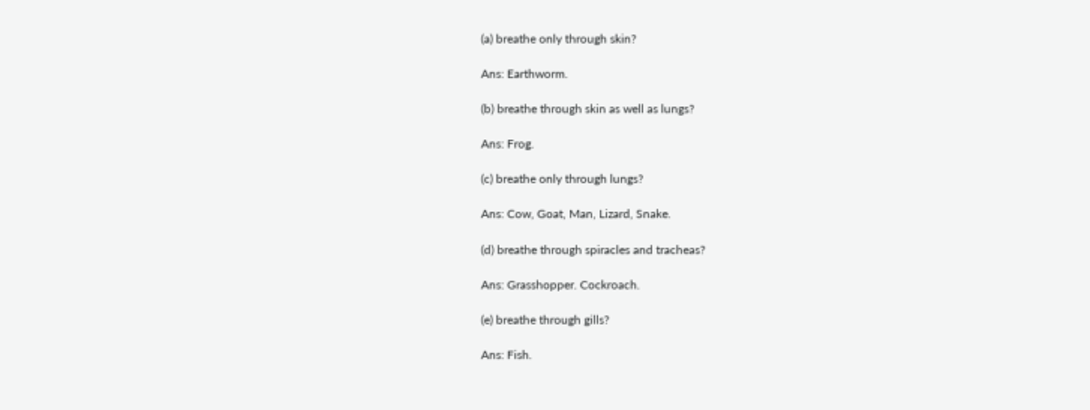(a) breathe only through skin?

Ans: Earthworm.

(b) breathe through skin as well as lungs?

Ans: Frog.

(c) breathe only through lungs?

Ans: Cow, Goat, Man, Lizard, Snake.

(d) breathe through spiracles and tracheas?

Ans: Grasshopper. Cockroach.

(e) breathe through gills?

Ans: Fish.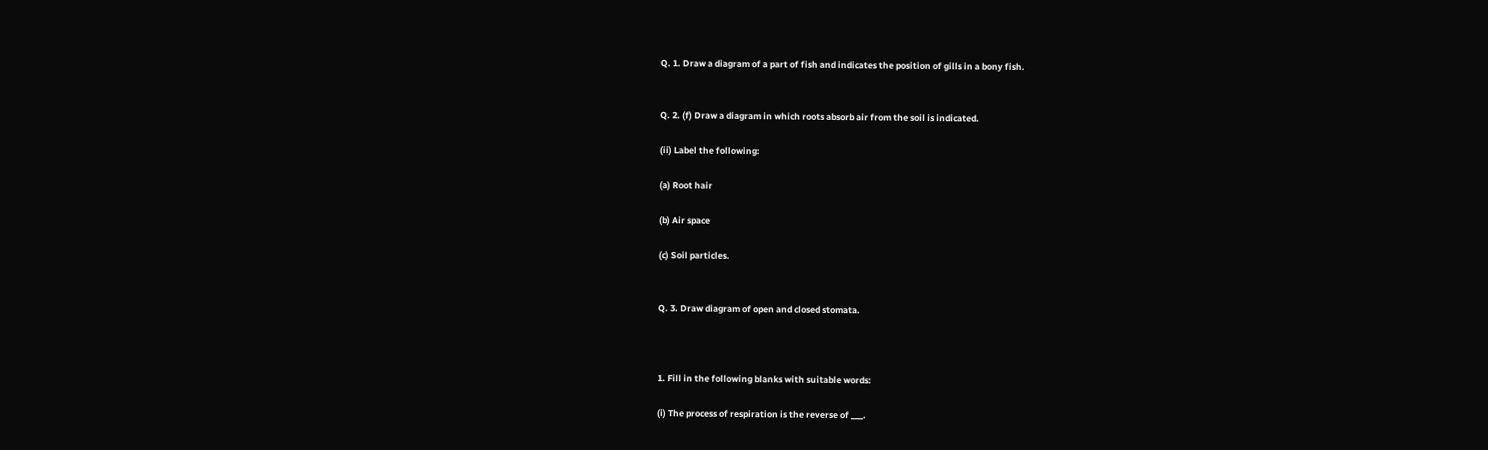Q. 1. Draw a diagram of a part of fish and indicates the position of gills in a bony fish.


Q. 2. (f) Draw a diagram in which roots absorb air from the soil is indicated.

(ii) Label the following:

(a) Root hair

(b) Air space

(c) Soil particles.


Q. 3. Draw diagram of open and closed stomata.



1. Fill in the following blanks with suitable words:

(i) The process of respiration is the reverse of ___.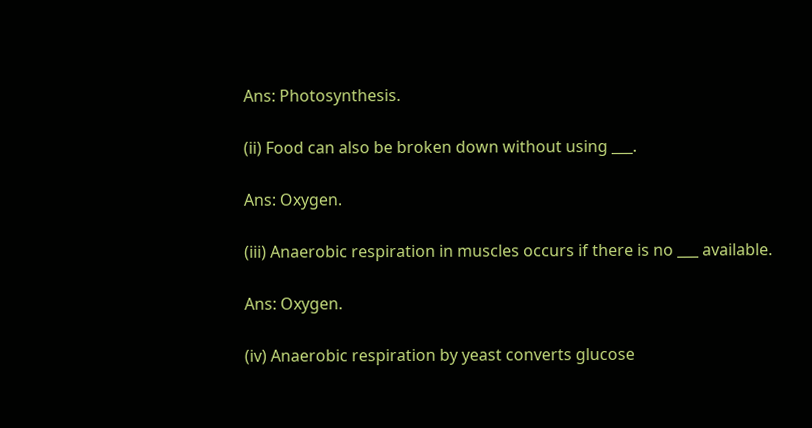Ans: Photosynthesis.

(ii) Food can also be broken down without using ___.

Ans: Oxygen.

(iii) Anaerobic respiration in muscles occurs if there is no ___ available.

Ans: Oxygen.

(iv) Anaerobic respiration by yeast converts glucose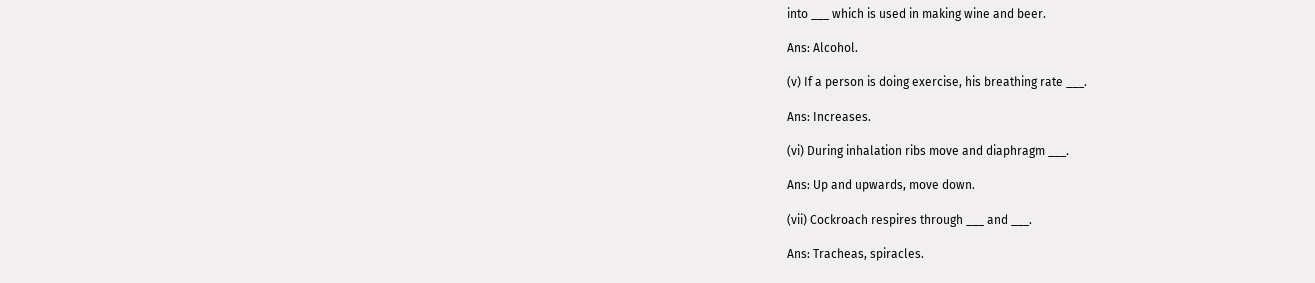into ___ which is used in making wine and beer.

Ans: Alcohol.

(v) If a person is doing exercise, his breathing rate ___.

Ans: Increases.

(vi) During inhalation ribs move and diaphragm ___.

Ans: Up and upwards, move down.

(vii) Cockroach respires through ___ and ___.

Ans: Tracheas, spiracles.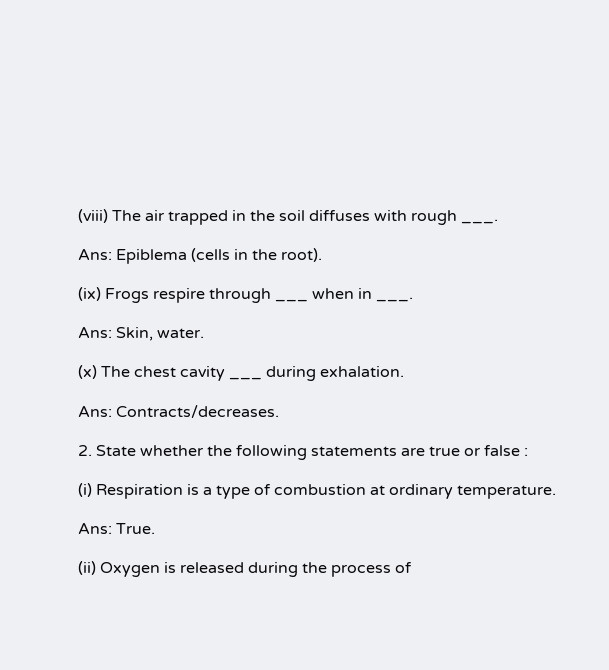(viii) The air trapped in the soil diffuses with rough ___.

Ans: Epiblema (cells in the root).

(ix) Frogs respire through ___ when in ___.

Ans: Skin, water.

(x) The chest cavity ___ during exhalation.

Ans: Contracts/decreases.

2. State whether the following statements are true or false :

(i) Respiration is a type of combustion at ordinary temperature.

Ans: True.

(ii) Oxygen is released during the process of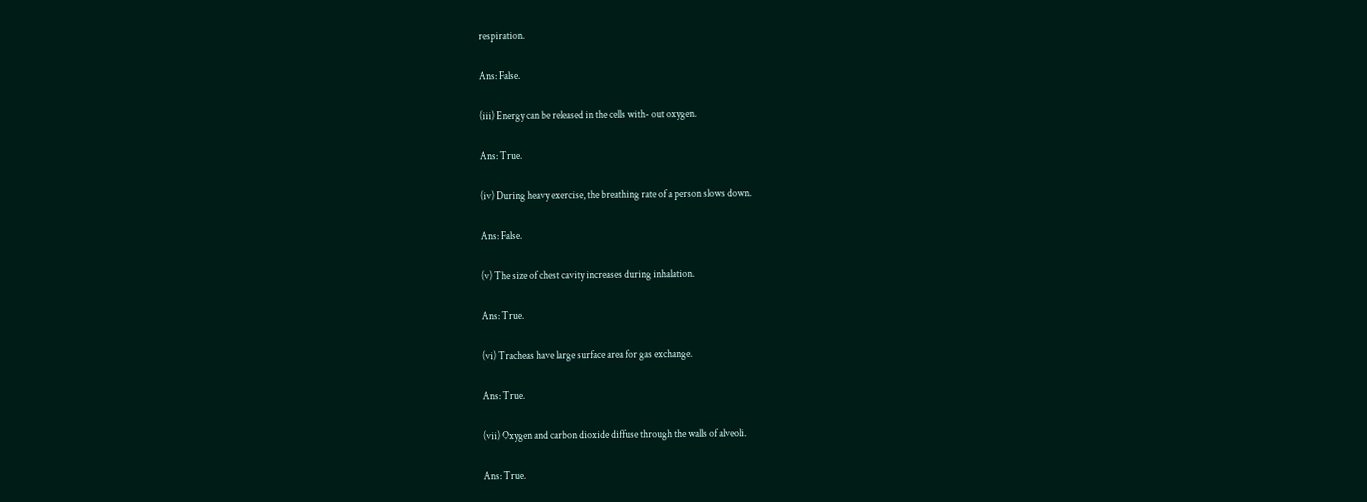respiration.

Ans: False.

(iii) Energy can be released in the cells with- out oxygen.

Ans: True.

(iv) During heavy exercise, the breathing rate of a person slows down.

Ans: False.

(v) The size of chest cavity increases during inhalation.

Ans: True.

(vi) Tracheas have large surface area for gas exchange.

Ans: True.

(vii) Oxygen and carbon dioxide diffuse through the walls of alveoli.

Ans: True.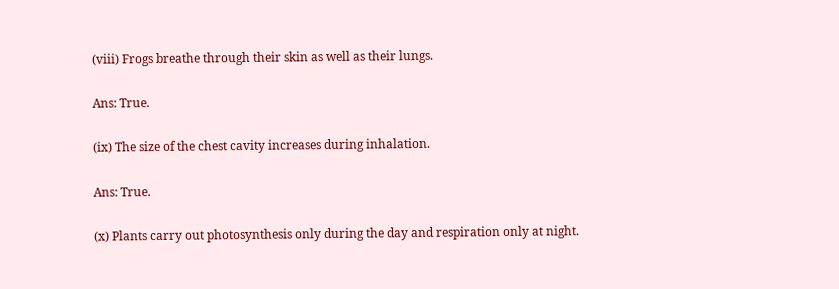(viii) Frogs breathe through their skin as well as their lungs.

Ans: True.

(ix) The size of the chest cavity increases during inhalation.

Ans: True.

(x) Plants carry out photosynthesis only during the day and respiration only at night.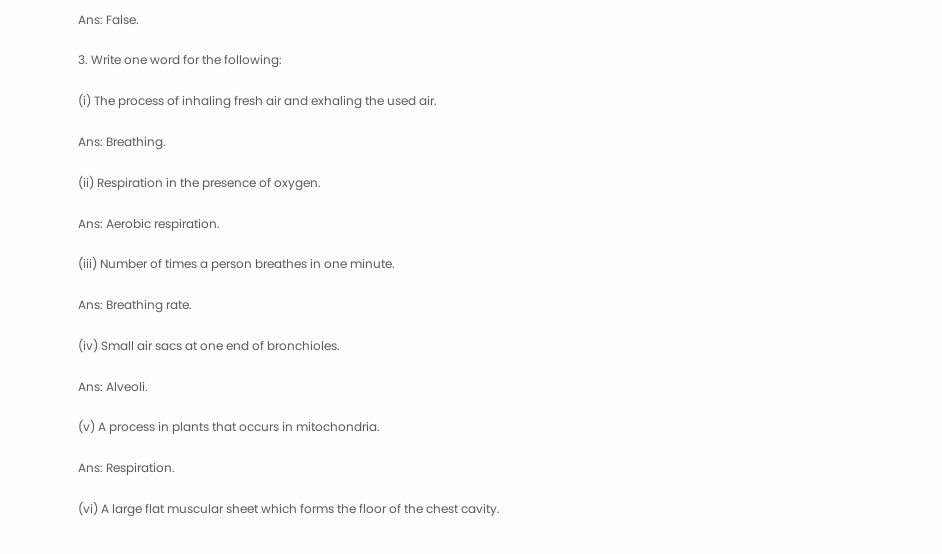Ans: False.

3. Write one word for the following:

(i) The process of inhaling fresh air and exhaling the used air.

Ans: Breathing.

(ii) Respiration in the presence of oxygen.

Ans: Aerobic respiration.

(iii) Number of times a person breathes in one minute.

Ans: Breathing rate.

(iv) Small air sacs at one end of bronchioles.

Ans: Alveoli.

(v) A process in plants that occurs in mitochondria.

Ans: Respiration.

(vi) A large flat muscular sheet which forms the floor of the chest cavity.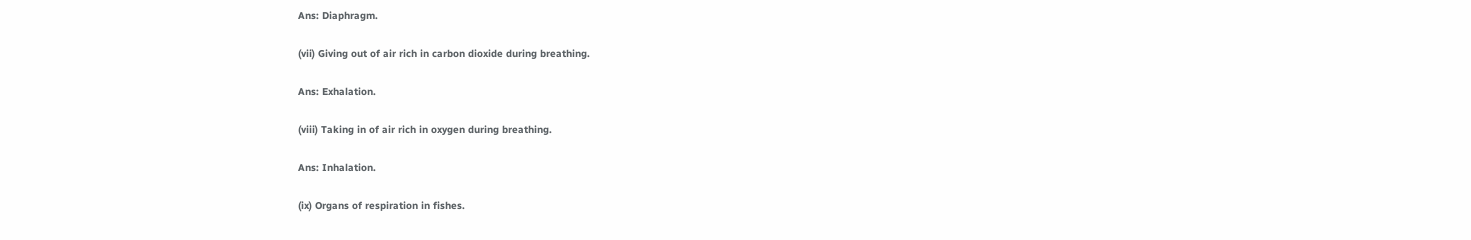Ans: Diaphragm.

(vii) Giving out of air rich in carbon dioxide during breathing.

Ans: Exhalation.

(viii) Taking in of air rich in oxygen during breathing.

Ans: Inhalation.

(ix) Organs of respiration in fishes.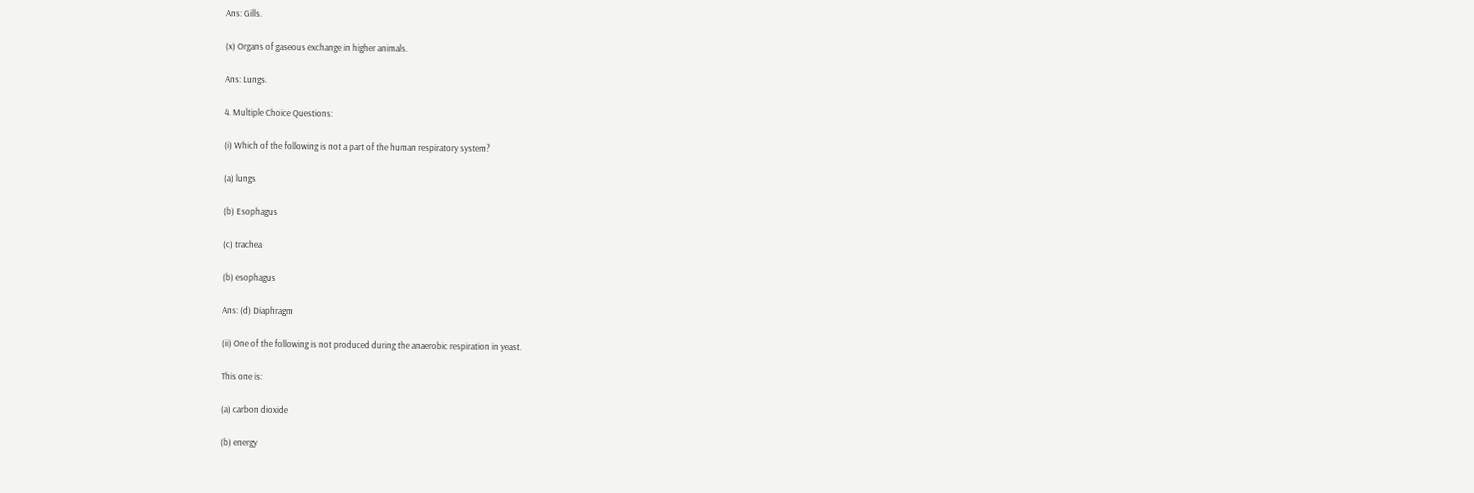Ans: Gills.

(x) Organs of gaseous exchange in higher animals.

Ans: Lungs.

4. Multiple Choice Questions:

(i) Which of the following is not a part of the human respiratory system?

(a) lungs

(b) Esophagus

(c) trachea

(b) esophagus

Ans: (d) Diaphragm

(ii) One of the following is not produced during the anaerobic respiration in yeast.

This one is:

(a) carbon dioxide

(b) energy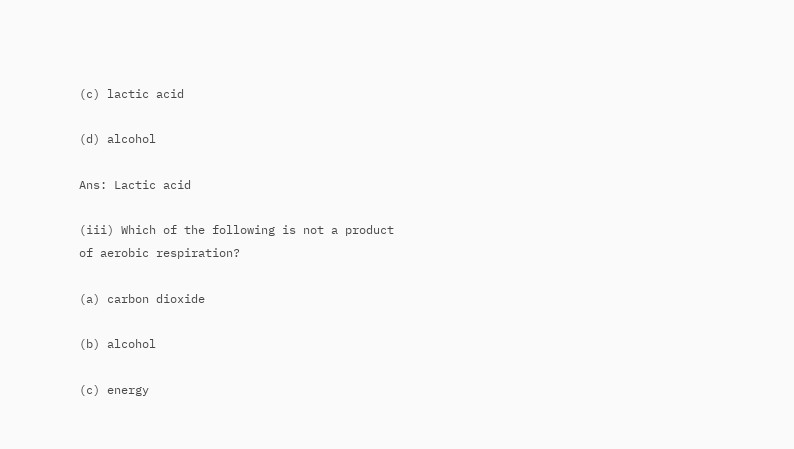(c) lactic acid

(d) alcohol

Ans: Lactic acid

(iii) Which of the following is not a product of aerobic respiration?

(a) carbon dioxide

(b) alcohol

(c) energy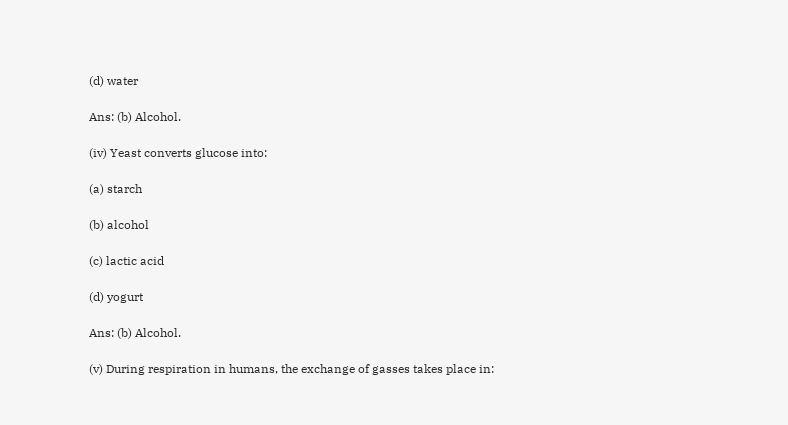(d) water

Ans: (b) Alcohol.

(iv) Yeast converts glucose into:

(a) starch

(b) alcohol

(c) lactic acid

(d) yogurt

Ans: (b) Alcohol.

(v) During respiration in humans, the exchange of gasses takes place in: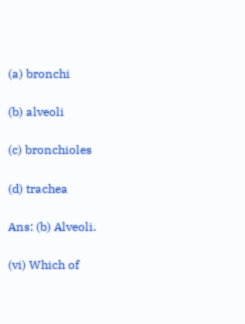(a) bronchi

(b) alveoli

(c) bronchioles

(d) trachea

Ans: (b) Alveoli.

(vi) Which of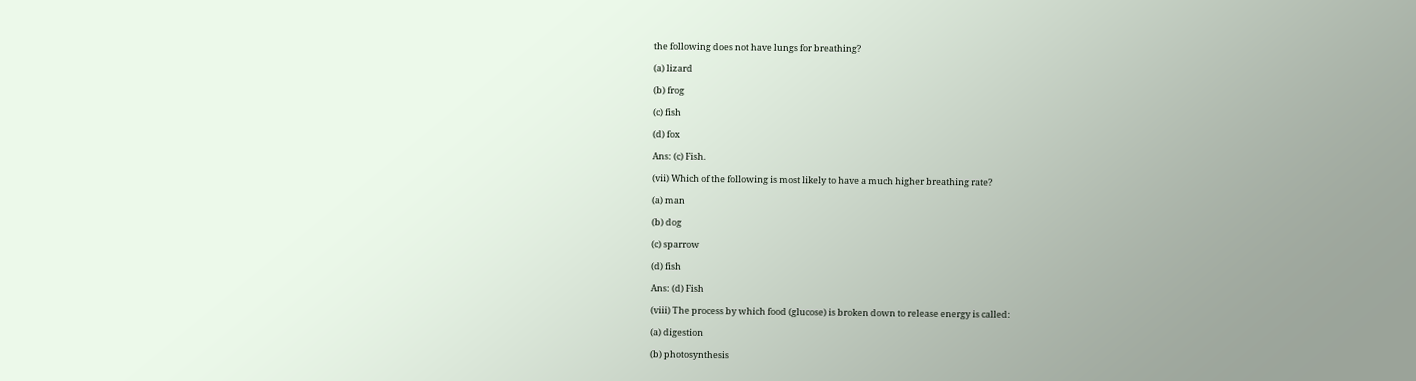the following does not have lungs for breathing?

(a) lizard

(b) frog

(c) fish

(d) fox

Ans: (c) Fish.

(vii) Which of the following is most likely to have a much higher breathing rate?

(a) man

(b) dog

(c) sparrow

(d) fish

Ans: (d) Fish

(viii) The process by which food (glucose) is broken down to release energy is called:

(a) digestion

(b) photosynthesis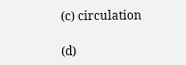(c) circulation

(d)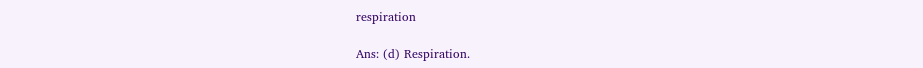respiration

Ans: (d) Respiration.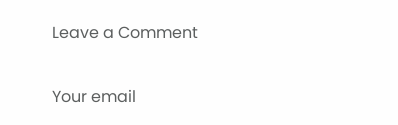Leave a Comment

Your email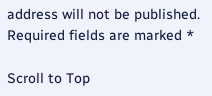address will not be published. Required fields are marked *

Scroll to Top